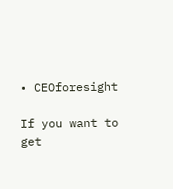• CEOforesight

If you want to get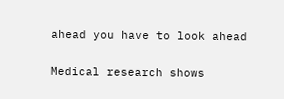ahead you have to look ahead

Medical research shows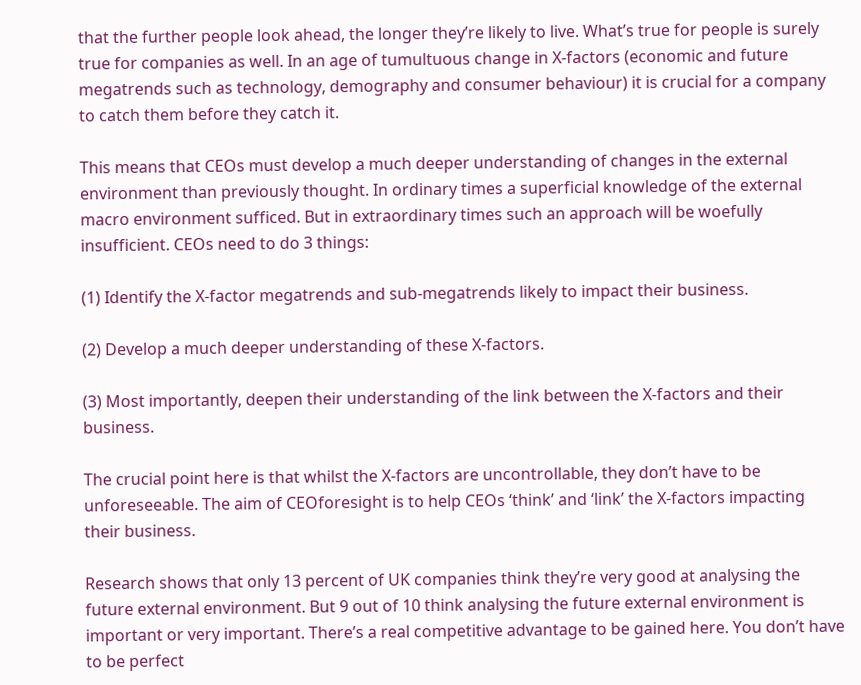that the further people look ahead, the longer they’re likely to live. What’s true for people is surely true for companies as well. In an age of tumultuous change in X-factors (economic and future megatrends such as technology, demography and consumer behaviour) it is crucial for a company to catch them before they catch it.

This means that CEOs must develop a much deeper understanding of changes in the external environment than previously thought. In ordinary times a superficial knowledge of the external macro environment sufficed. But in extraordinary times such an approach will be woefully insufficient. CEOs need to do 3 things:

(1) Identify the X-factor megatrends and sub-megatrends likely to impact their business.

(2) Develop a much deeper understanding of these X-factors.

(3) Most importantly, deepen their understanding of the link between the X-factors and their business.

The crucial point here is that whilst the X-factors are uncontrollable, they don’t have to be unforeseeable. The aim of CEOforesight is to help CEOs ‘think’ and ‘link’ the X-factors impacting their business.

Research shows that only 13 percent of UK companies think they’re very good at analysing the future external environment. But 9 out of 10 think analysing the future external environment is important or very important. There’s a real competitive advantage to be gained here. You don’t have to be perfect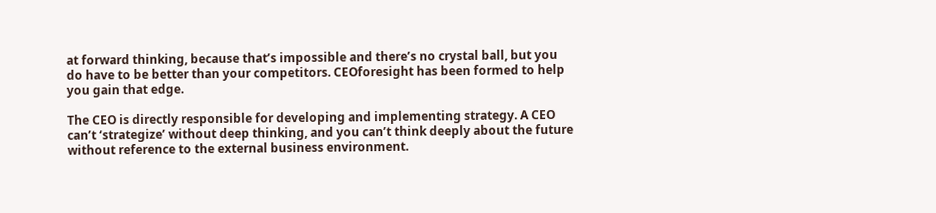at forward thinking, because that’s impossible and there’s no crystal ball, but you do have to be better than your competitors. CEOforesight has been formed to help you gain that edge.

The CEO is directly responsible for developing and implementing strategy. A CEO can’t ‘strategize’ without deep thinking, and you can’t think deeply about the future without reference to the external business environment.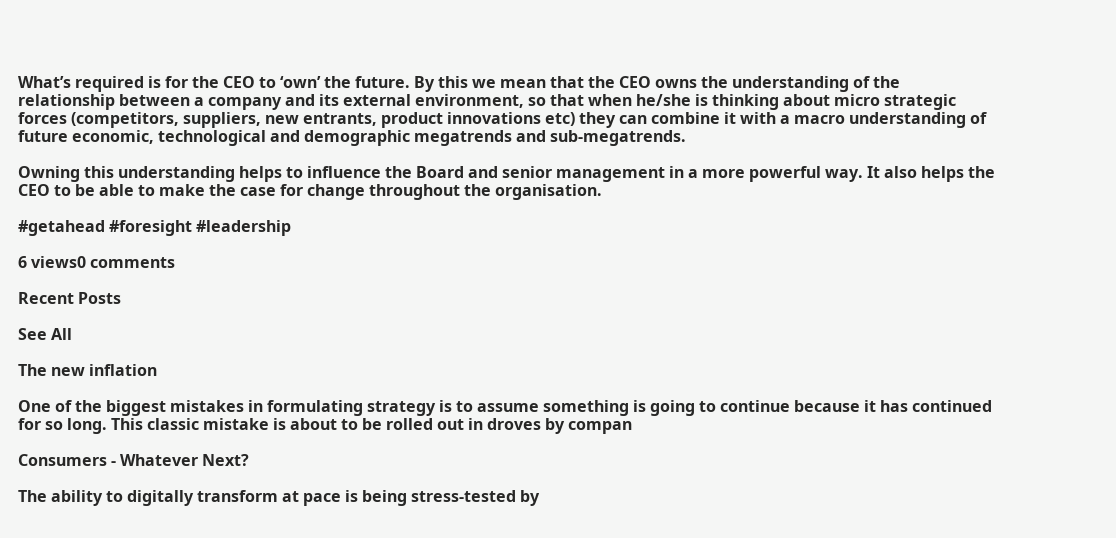What’s required is for the CEO to ‘own’ the future. By this we mean that the CEO owns the understanding of the relationship between a company and its external environment, so that when he/she is thinking about micro strategic forces (competitors, suppliers, new entrants, product innovations etc) they can combine it with a macro understanding of future economic, technological and demographic megatrends and sub-megatrends.

Owning this understanding helps to influence the Board and senior management in a more powerful way. It also helps the CEO to be able to make the case for change throughout the organisation.

#getahead #foresight #leadership

6 views0 comments

Recent Posts

See All

The new inflation

One of the biggest mistakes in formulating strategy is to assume something is going to continue because it has continued for so long. This classic mistake is about to be rolled out in droves by compan

Consumers - Whatever Next?

The ability to digitally transform at pace is being stress-tested by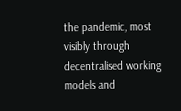the pandemic, most visibly through decentralised working models and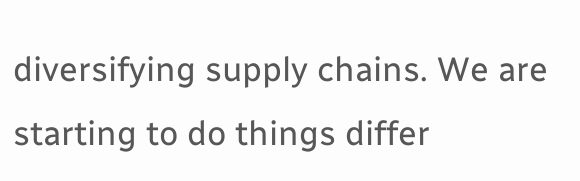diversifying supply chains. We are starting to do things differ